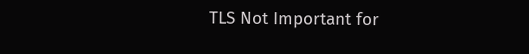TLS Not Important for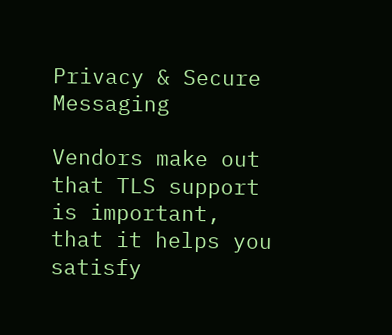Privacy & Secure Messaging

Vendors make out that TLS support is important, that it helps you satisfy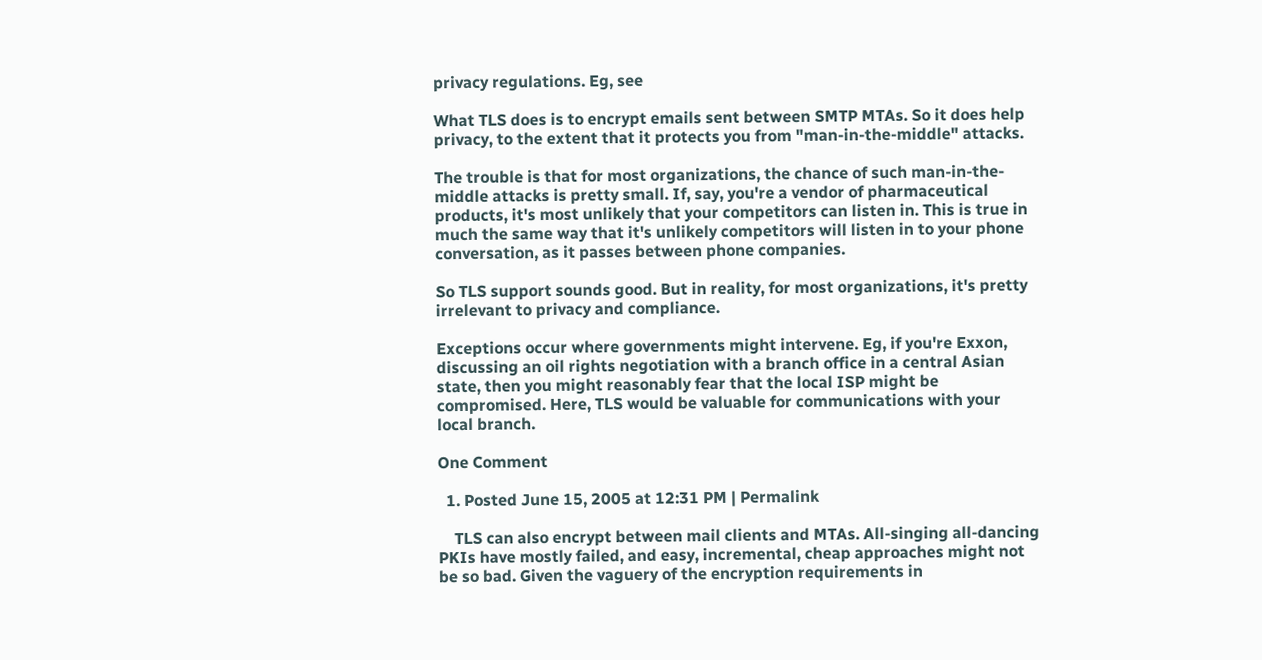privacy regulations. Eg, see

What TLS does is to encrypt emails sent between SMTP MTAs. So it does help privacy, to the extent that it protects you from "man-in-the-middle" attacks.

The trouble is that for most organizations, the chance of such man-in-the-middle attacks is pretty small. If, say, you're a vendor of pharmaceutical products, it's most unlikely that your competitors can listen in. This is true in much the same way that it's unlikely competitors will listen in to your phone conversation, as it passes between phone companies.

So TLS support sounds good. But in reality, for most organizations, it's pretty irrelevant to privacy and compliance.

Exceptions occur where governments might intervene. Eg, if you're Exxon, discussing an oil rights negotiation with a branch office in a central Asian state, then you might reasonably fear that the local ISP might be compromised. Here, TLS would be valuable for communications with your local branch.

One Comment

  1. Posted June 15, 2005 at 12:31 PM | Permalink

    TLS can also encrypt between mail clients and MTAs. All-singing all-dancing PKIs have mostly failed, and easy, incremental, cheap approaches might not be so bad. Given the vaguery of the encryption requirements in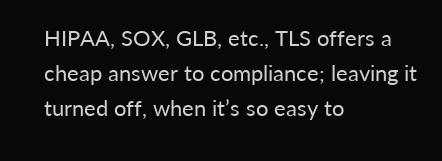HIPAA, SOX, GLB, etc., TLS offers a cheap answer to compliance; leaving it turned off, when it’s so easy to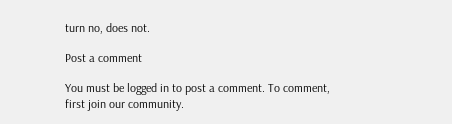turn no, does not.

Post a comment

You must be logged in to post a comment. To comment, first join our community.